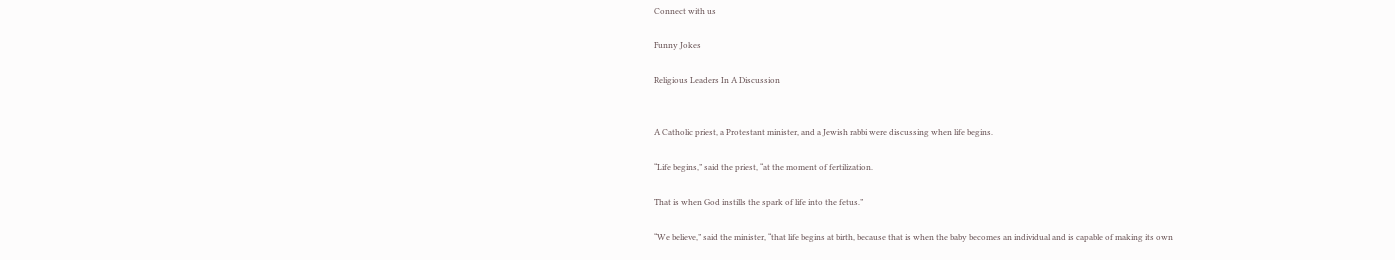Connect with us

Funny Jokes

Religious Leaders In A Discussion


A Catholic priest, a Protestant minister, and a Jewish rabbi were discussing when life begins.

“Life begins,” said the priest, “at the moment of fertilization.

That is when God instills the spark of life into the fetus.”

“We believe,” said the minister, “that life begins at birth, because that is when the baby becomes an individual and is capable of making its own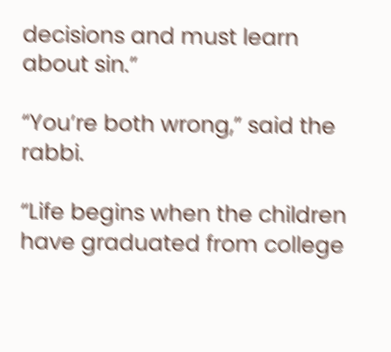decisions and must learn about sin.”

“You’re both wrong,” said the rabbi.

“Life begins when the children have graduated from college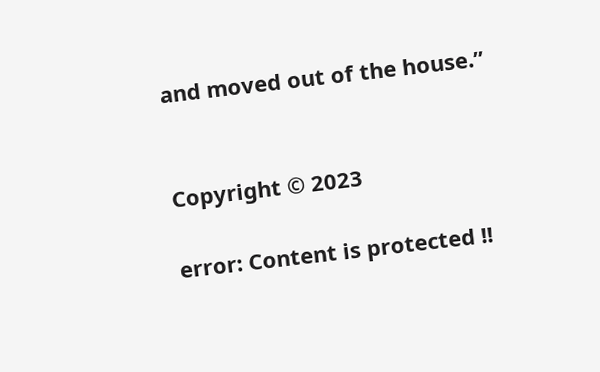and moved out of the house.”


Copyright © 2023

error: Content is protected !!